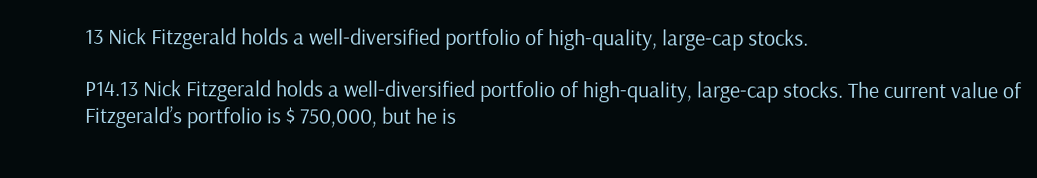13 Nick Fitzgerald holds a well-diversified portfolio of high-quality, large-cap stocks.

P14.13 Nick Fitzgerald holds a well-diversified portfolio of high-quality, large-cap stocks. The current value of Fitzgerald’s portfolio is $ 750,000, but he is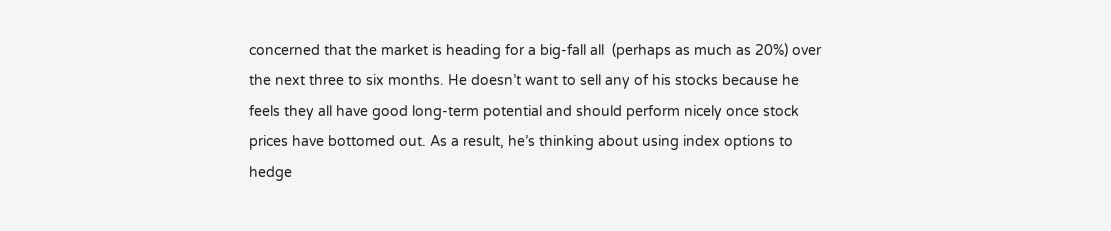concerned that the market is heading for a big-fall all  (perhaps as much as 20%) over the next three to six months. He doesn’t want to sell any of his stocks because he feels they all have good long-term potential and should perform nicely once stock prices have bottomed out. As a result, he’s thinking about using index options to hedge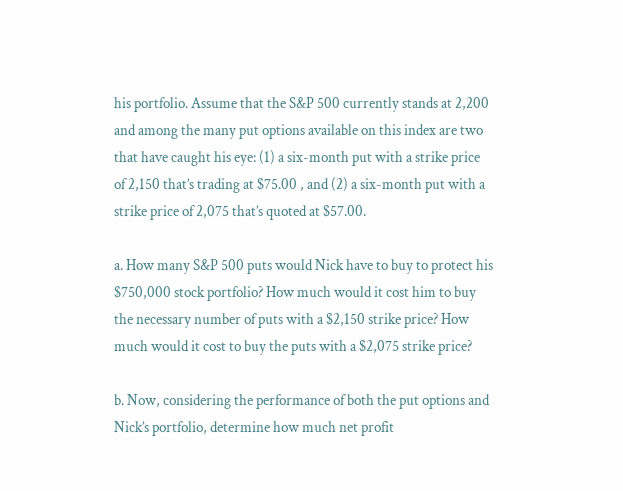his portfolio. Assume that the S&P 500 currently stands at 2,200 and among the many put options available on this index are two that have caught his eye: (1) a six-month put with a strike price of 2,150 that’s trading at $75.00 , and (2) a six-month put with a strike price of 2,075 that’s quoted at $57.00.

a. How many S&P 500 puts would Nick have to buy to protect his $750,000 stock portfolio? How much would it cost him to buy the necessary number of puts with a $2,150 strike price? How much would it cost to buy the puts with a $2,075 strike price?

b. Now, considering the performance of both the put options and Nick’s portfolio, determine how much net profit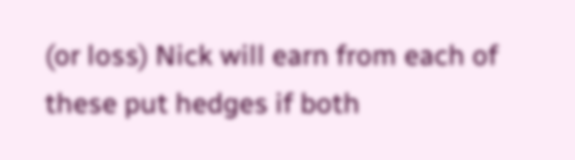(or loss) Nick will earn from each of these put hedges if both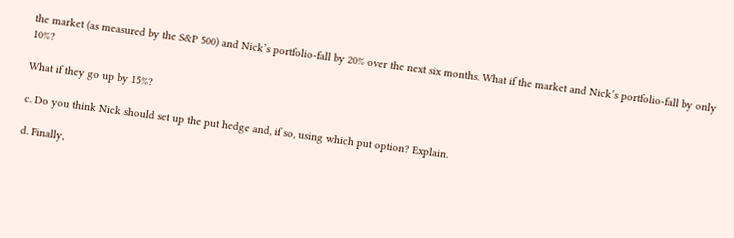the market (as measured by the S&P 500) and Nick’s portfolio-fall by 20% over the next six months. What if the market and Nick’s portfolio-fall by only 10%?

What if they go up by 15%?

c. Do you think Nick should set up the put hedge and, if so, using which put option? Explain.

d. Finally,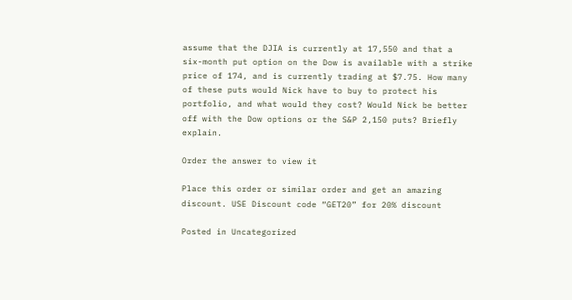assume that the DJIA is currently at 17,550 and that a six-month put option on the Dow is available with a strike price of 174, and is currently trading at $7.75. How many of these puts would Nick have to buy to protect his portfolio, and what would they cost? Would Nick be better off with the Dow options or the S&P 2,150 puts? Briefly explain.

Order the answer to view it

Place this order or similar order and get an amazing discount. USE Discount code “GET20” for 20% discount

Posted in Uncategorized